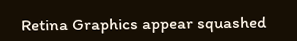Retina Graphics appear squashed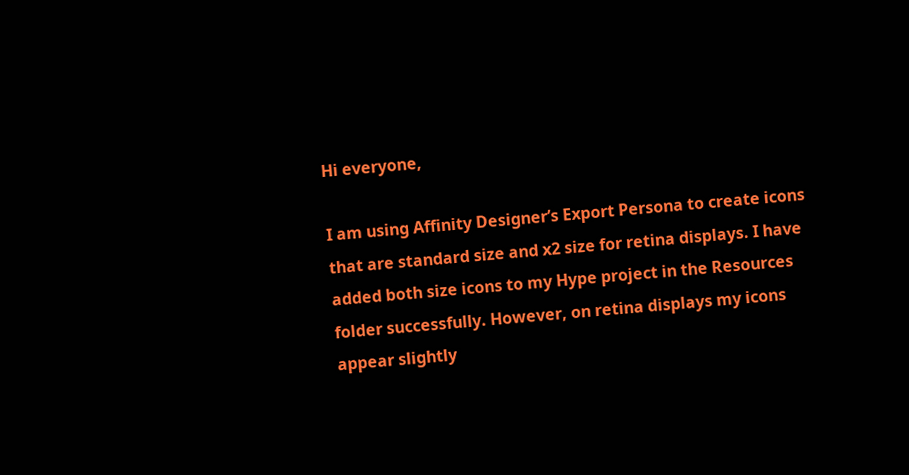Hi everyone,

I am using Affinity Designer’s Export Persona to create icons that are standard size and x2 size for retina displays. I have added both size icons to my Hype project in the Resources folder successfully. However, on retina displays my icons appear slightly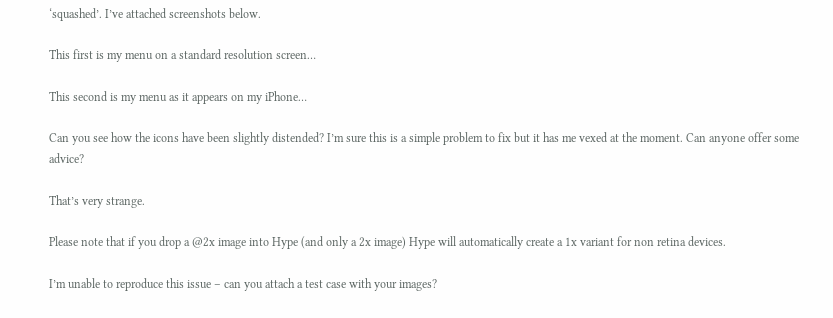‘squashed’. I’ve attached screenshots below.

This first is my menu on a standard resolution screen…

This second is my menu as it appears on my iPhone…

Can you see how the icons have been slightly distended? I’m sure this is a simple problem to fix but it has me vexed at the moment. Can anyone offer some advice?

That’s very strange.

Please note that if you drop a @2x image into Hype (and only a 2x image) Hype will automatically create a 1x variant for non retina devices.

I’m unable to reproduce this issue – can you attach a test case with your images?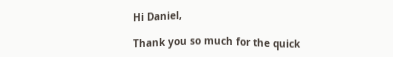Hi Daniel,

Thank you so much for the quick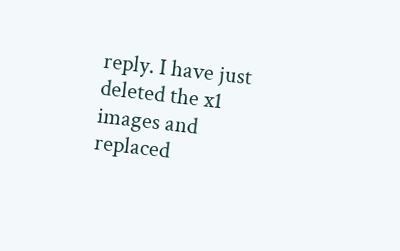reply. I have just deleted the x1 images and replaced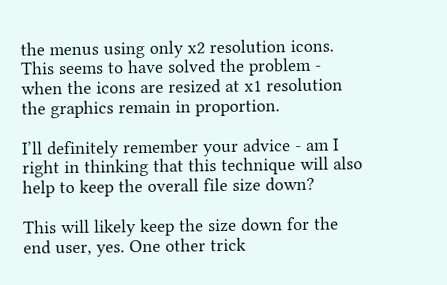the menus using only x2 resolution icons. This seems to have solved the problem - when the icons are resized at x1 resolution the graphics remain in proportion.

I’ll definitely remember your advice - am I right in thinking that this technique will also help to keep the overall file size down?

This will likely keep the size down for the end user, yes. One other trick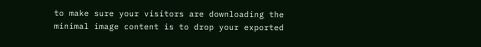to make sure your visitors are downloading the minimal image content is to drop your exported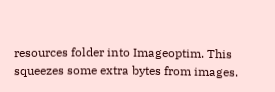resources folder into Imageoptim. This squeezes some extra bytes from images.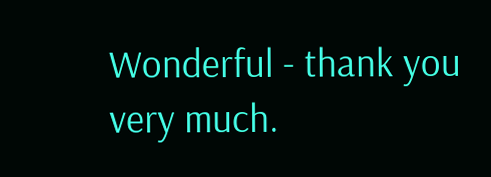Wonderful - thank you very much.